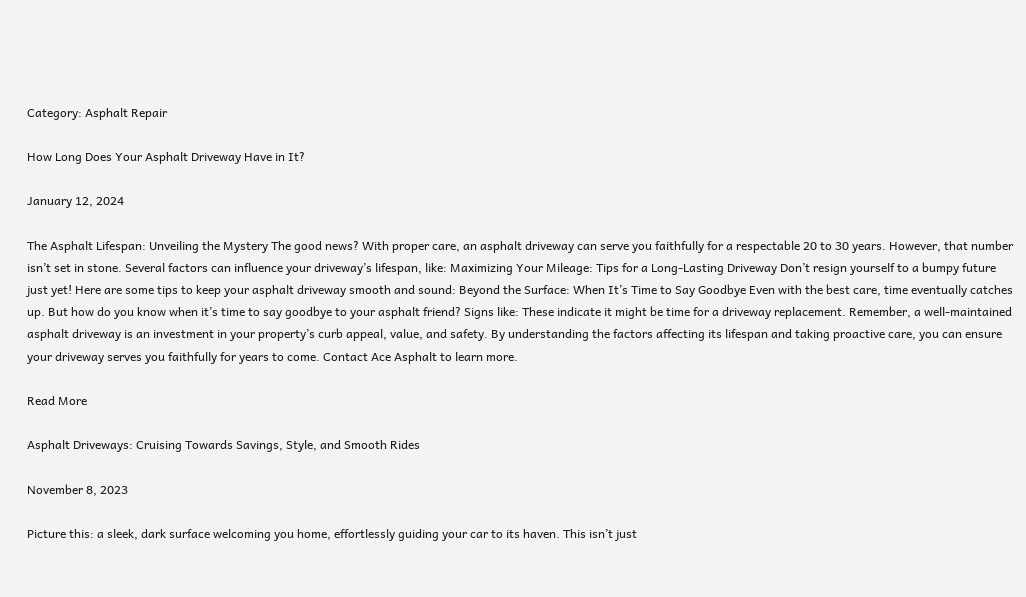Category: Asphalt Repair

How Long Does Your Asphalt Driveway Have in It?

January 12, 2024

The Asphalt Lifespan: Unveiling the Mystery The good news? With proper care, an asphalt driveway can serve you faithfully for a respectable 20 to 30 years. However, that number isn’t set in stone. Several factors can influence your driveway’s lifespan, like: Maximizing Your Mileage: Tips for a Long-Lasting Driveway Don’t resign yourself to a bumpy future just yet! Here are some tips to keep your asphalt driveway smooth and sound: Beyond the Surface: When It’s Time to Say Goodbye Even with the best care, time eventually catches up. But how do you know when it’s time to say goodbye to your asphalt friend? Signs like: These indicate it might be time for a driveway replacement. Remember, a well-maintained asphalt driveway is an investment in your property’s curb appeal, value, and safety. By understanding the factors affecting its lifespan and taking proactive care, you can ensure your driveway serves you faithfully for years to come. Contact Ace Asphalt to learn more.

Read More

Asphalt Driveways: Cruising Towards Savings, Style, and Smooth Rides

November 8, 2023

Picture this: a sleek, dark surface welcoming you home, effortlessly guiding your car to its haven. This isn’t just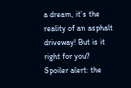a dream, it’s the reality of an asphalt driveway! But is it right for you? Spoiler alert: the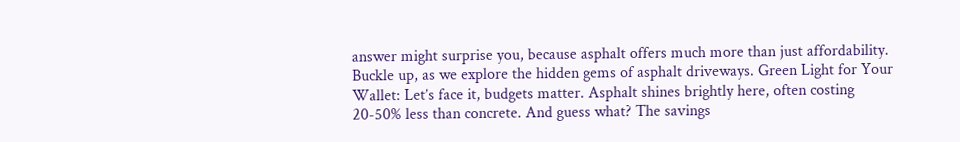answer might surprise you, because asphalt offers much more than just affordability. Buckle up, as we explore the hidden gems of asphalt driveways. Green Light for Your Wallet: Let’s face it, budgets matter. Asphalt shines brightly here, often costing 20-50% less than concrete. And guess what? The savings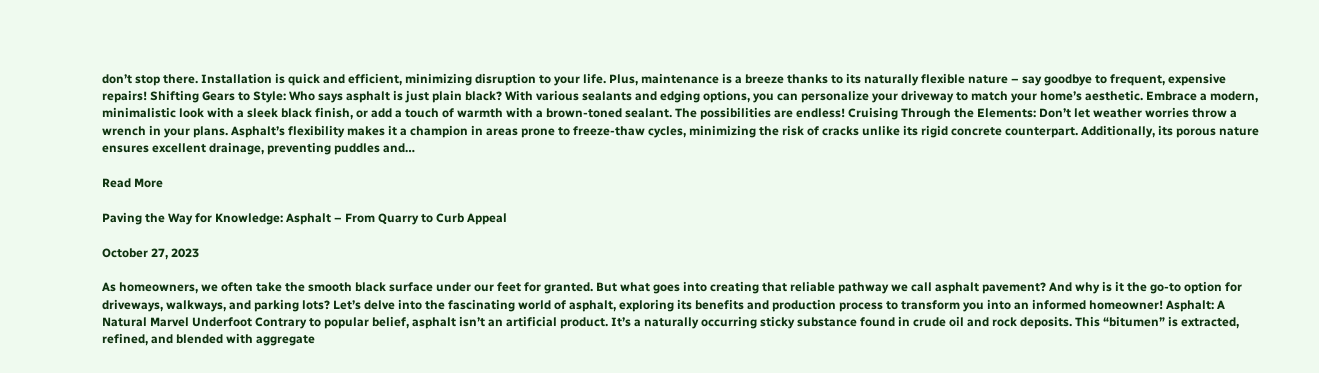don’t stop there. Installation is quick and efficient, minimizing disruption to your life. Plus, maintenance is a breeze thanks to its naturally flexible nature – say goodbye to frequent, expensive repairs! Shifting Gears to Style: Who says asphalt is just plain black? With various sealants and edging options, you can personalize your driveway to match your home’s aesthetic. Embrace a modern, minimalistic look with a sleek black finish, or add a touch of warmth with a brown-toned sealant. The possibilities are endless! Cruising Through the Elements: Don’t let weather worries throw a wrench in your plans. Asphalt’s flexibility makes it a champion in areas prone to freeze-thaw cycles, minimizing the risk of cracks unlike its rigid concrete counterpart. Additionally, its porous nature ensures excellent drainage, preventing puddles and…

Read More

Paving the Way for Knowledge: Asphalt – From Quarry to Curb Appeal

October 27, 2023

As homeowners, we often take the smooth black surface under our feet for granted. But what goes into creating that reliable pathway we call asphalt pavement? And why is it the go-to option for driveways, walkways, and parking lots? Let’s delve into the fascinating world of asphalt, exploring its benefits and production process to transform you into an informed homeowner! Asphalt: A Natural Marvel Underfoot Contrary to popular belief, asphalt isn’t an artificial product. It’s a naturally occurring sticky substance found in crude oil and rock deposits. This “bitumen” is extracted, refined, and blended with aggregate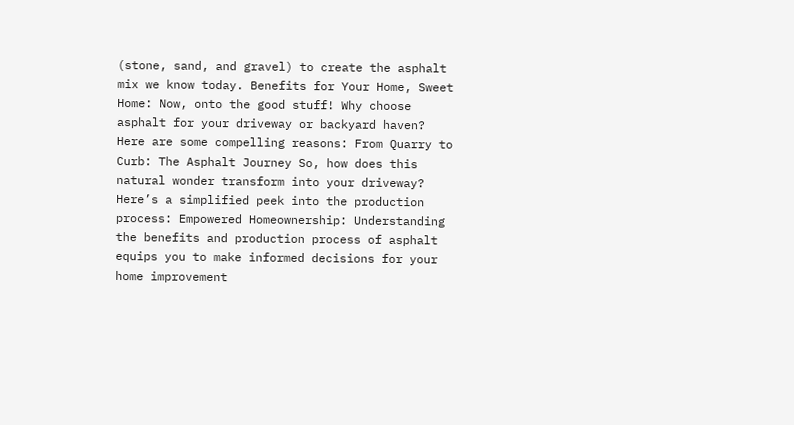(stone, sand, and gravel) to create the asphalt mix we know today. Benefits for Your Home, Sweet Home: Now, onto the good stuff! Why choose asphalt for your driveway or backyard haven? Here are some compelling reasons: From Quarry to Curb: The Asphalt Journey So, how does this natural wonder transform into your driveway? Here’s a simplified peek into the production process: Empowered Homeownership: Understanding the benefits and production process of asphalt equips you to make informed decisions for your home improvement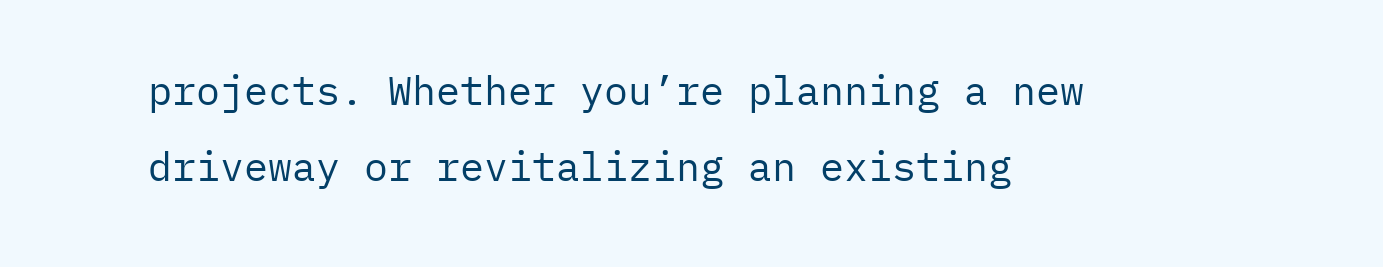projects. Whether you’re planning a new driveway or revitalizing an existing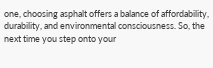one, choosing asphalt offers a balance of affordability, durability, and environmental consciousness. So, the next time you step onto your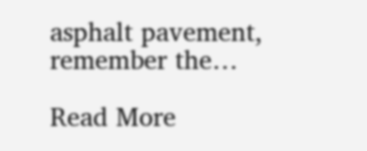asphalt pavement, remember the…

Read More